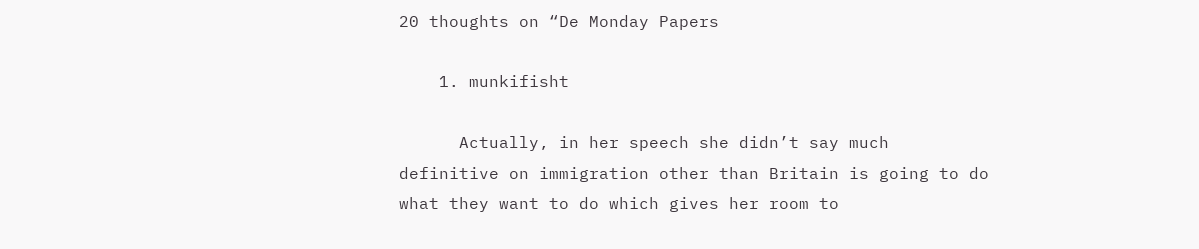20 thoughts on “De Monday Papers

    1. munkifisht

      Actually, in her speech she didn’t say much definitive on immigration other than Britain is going to do what they want to do which gives her room to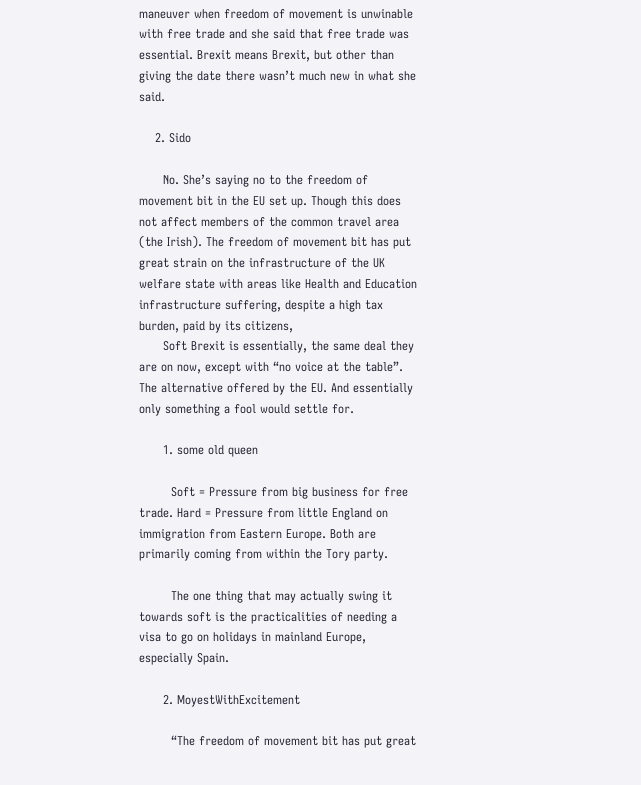maneuver when freedom of movement is unwinable with free trade and she said that free trade was essential. Brexit means Brexit, but other than giving the date there wasn’t much new in what she said.

    2. Sido

      No. She’s saying no to the freedom of movement bit in the EU set up. Though this does not affect members of the common travel area (the Irish). The freedom of movement bit has put great strain on the infrastructure of the UK welfare state with areas like Health and Education infrastructure suffering, despite a high tax burden, paid by its citizens,
      Soft Brexit is essentially, the same deal they are on now, except with “no voice at the table”. The alternative offered by the EU. And essentially only something a fool would settle for.

      1. some old queen

        Soft = Pressure from big business for free trade. Hard = Pressure from little England on immigration from Eastern Europe. Both are primarily coming from within the Tory party.

        The one thing that may actually swing it towards soft is the practicalities of needing a visa to go on holidays in mainland Europe, especially Spain.

      2. MoyestWithExcitement

        “The freedom of movement bit has put great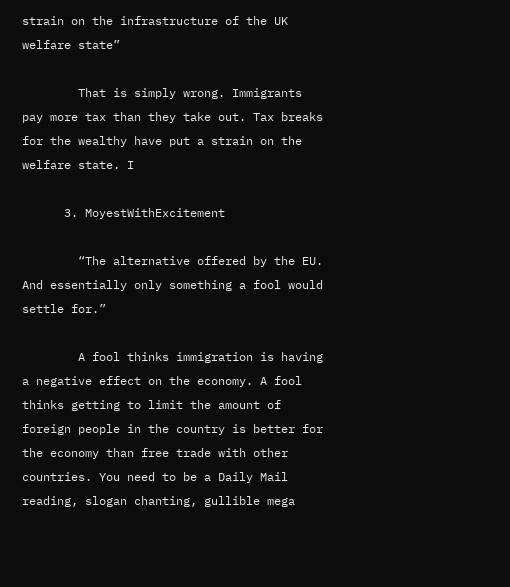strain on the infrastructure of the UK welfare state”

        That is simply wrong. Immigrants pay more tax than they take out. Tax breaks for the wealthy have put a strain on the welfare state. I

      3. MoyestWithExcitement

        “The alternative offered by the EU. And essentially only something a fool would settle for.”

        A fool thinks immigration is having a negative effect on the economy. A fool thinks getting to limit the amount of foreign people in the country is better for the economy than free trade with other countries. You need to be a Daily Mail reading, slogan chanting, gullible mega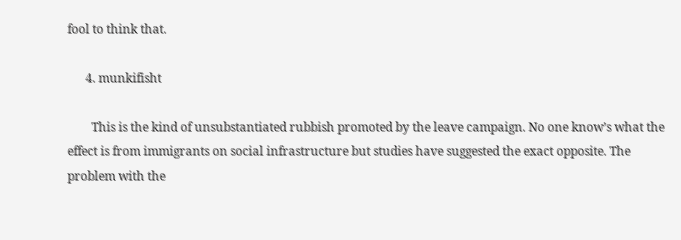fool to think that.

      4. munkifisht

        This is the kind of unsubstantiated rubbish promoted by the leave campaign. No one know’s what the effect is from immigrants on social infrastructure but studies have suggested the exact opposite. The problem with the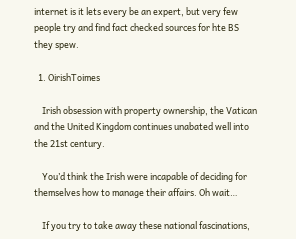internet is it lets every be an expert, but very few people try and find fact checked sources for hte BS they spew.

  1. OirishToimes

    Irish obsession with property ownership, the Vatican and the United Kingdom continues unabated well into the 21st century.

    You’d think the Irish were incapable of deciding for themselves how to manage their affairs. Oh wait…

    If you try to take away these national fascinations,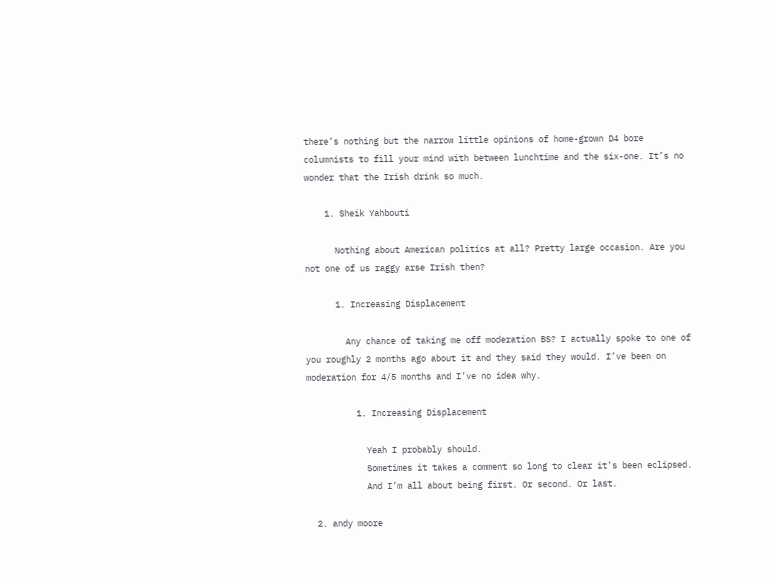there’s nothing but the narrow little opinions of home-grown D4 bore columnists to fill your mind with between lunchtime and the six-one. It’s no wonder that the Irish drink so much.

    1. Sheik Yahbouti

      Nothing about American politics at all? Pretty large occasion. Are you not one of us raggy arse Irish then?

      1. Increasing Displacement

        Any chance of taking me off moderation BS? I actually spoke to one of you roughly 2 months ago about it and they said they would. I’ve been on moderation for 4/5 months and I’ve no idea why.

          1. Increasing Displacement

            Yeah I probably should.
            Sometimes it takes a comment so long to clear it’s been eclipsed.
            And I’m all about being first. Or second. Or last.

  2. andy moore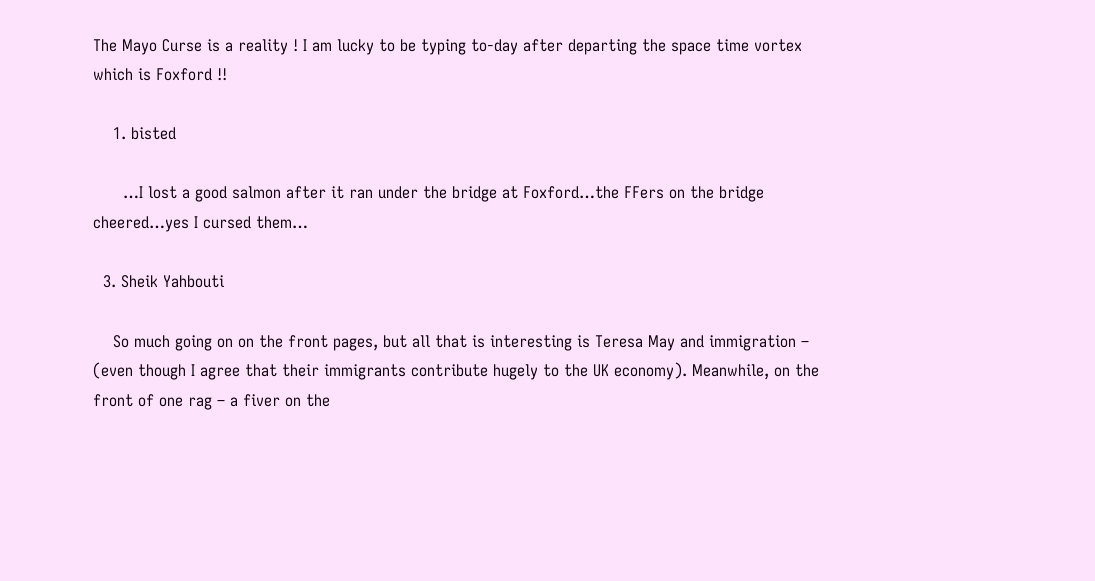The Mayo Curse is a reality ! I am lucky to be typing to-day after departing the space time vortex which is Foxford !!

    1. bisted

      …I lost a good salmon after it ran under the bridge at Foxford…the FFers on the bridge cheered…yes I cursed them…

  3. Sheik Yahbouti

    So much going on on the front pages, but all that is interesting is Teresa May and immigration – (even though I agree that their immigrants contribute hugely to the UK economy). Meanwhile, on the front of one rag – a fiver on the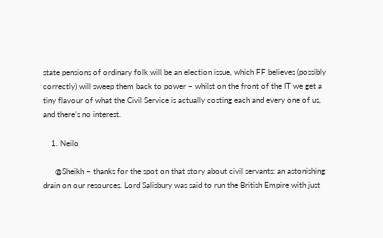state pensions of ordinary folk will be an election issue, which FF believes (possibly correctly) will sweep them back to power – whilst on the front of the IT we get a tiny flavour of what the Civil Service is actually costing each and every one of us, and there’s no interest.

    1. Neilo

      @Sheikh – thanks for the spot on that story about civil servants: an astonishing drain on our resources. Lord Salisbury was said to run the British Empire with just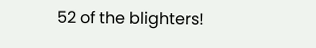52 of the blighters!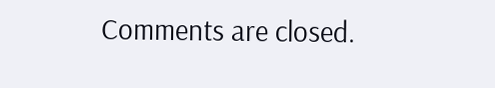Comments are closed.